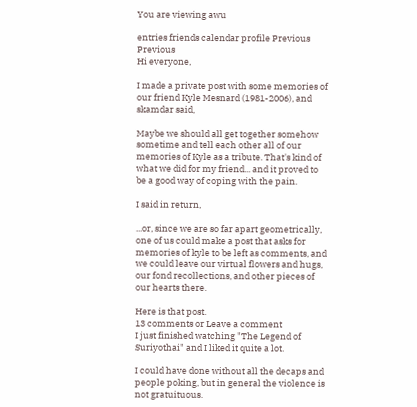You are viewing awu

entries friends calendar profile Previous Previous
Hi everyone,

I made a private post with some memories of our friend Kyle Mesnard (1981-2006), and skamdar said,

Maybe we should all get together somehow sometime and tell each other all of our memories of Kyle as a tribute. That's kind of what we did for my friend... and it proved to be a good way of coping with the pain.

I said in return,

...or, since we are so far apart geometrically, one of us could make a post that asks for memories of kyle to be left as comments, and we could leave our virtual flowers and hugs, our fond recollections, and other pieces of our hearts there.

Here is that post.
13 comments or Leave a comment
I just finished watching "The Legend of Suriyothai" and I liked it quite a lot.

I could have done without all the decaps and people poking, but in general the violence is not gratuituous.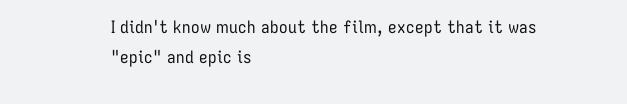I didn't know much about the film, except that it was "epic" and epic is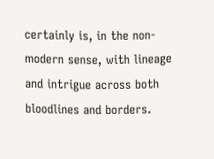certainly is, in the non-modern sense, with lineage and intrigue across both bloodlines and borders.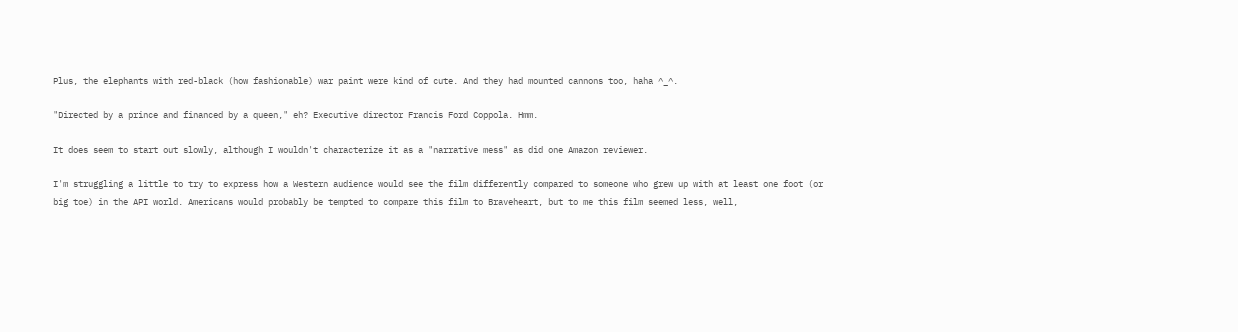Plus, the elephants with red-black (how fashionable) war paint were kind of cute. And they had mounted cannons too, haha ^_^.

"Directed by a prince and financed by a queen," eh? Executive director Francis Ford Coppola. Hmm.

It does seem to start out slowly, although I wouldn't characterize it as a "narrative mess" as did one Amazon reviewer.

I'm struggling a little to try to express how a Western audience would see the film differently compared to someone who grew up with at least one foot (or big toe) in the API world. Americans would probably be tempted to compare this film to Braveheart, but to me this film seemed less, well,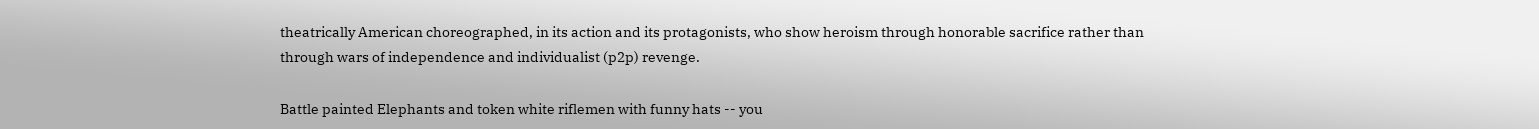theatrically American choreographed, in its action and its protagonists, who show heroism through honorable sacrifice rather than through wars of independence and individualist (p2p) revenge.

Battle painted Elephants and token white riflemen with funny hats -- you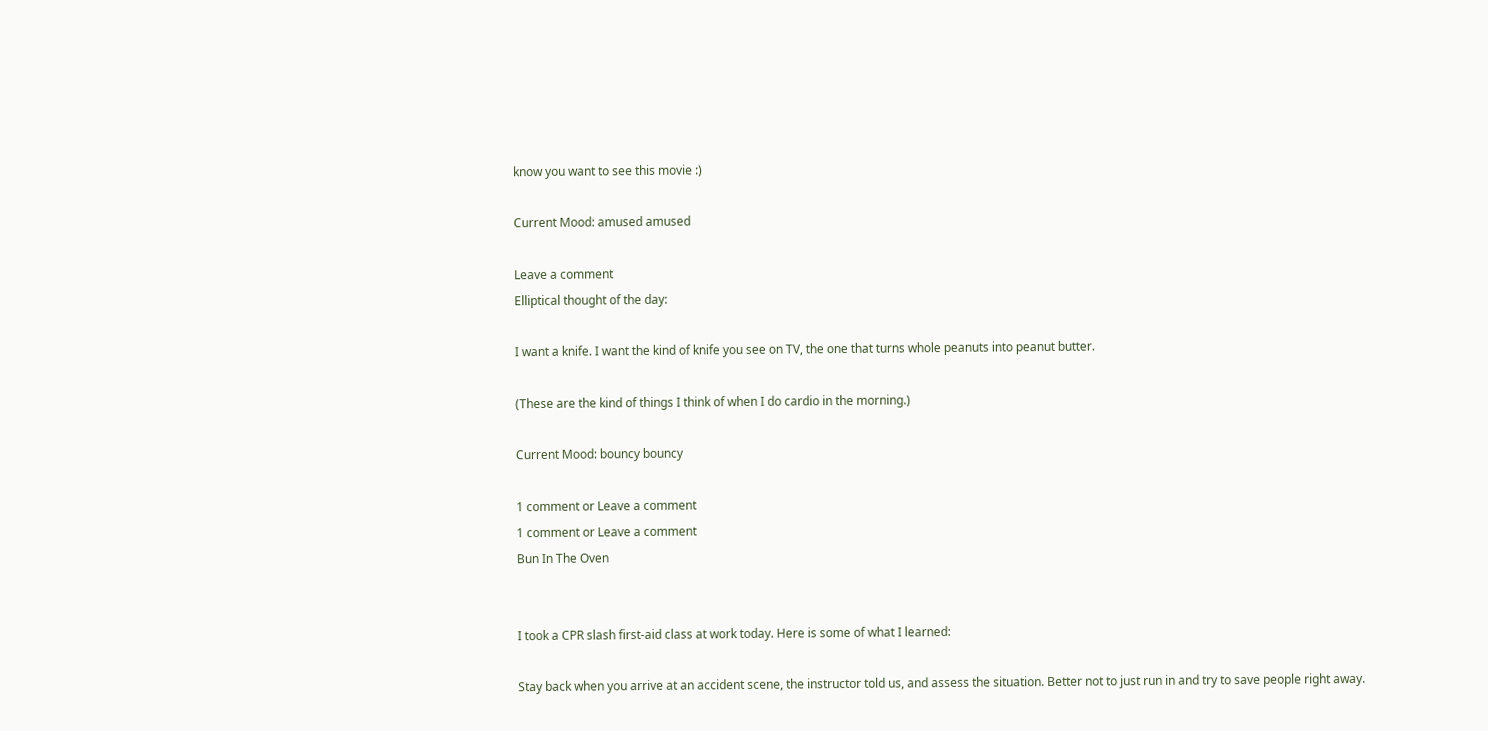know you want to see this movie :)

Current Mood: amused amused

Leave a comment
Elliptical thought of the day:

I want a knife. I want the kind of knife you see on TV, the one that turns whole peanuts into peanut butter.

(These are the kind of things I think of when I do cardio in the morning.)

Current Mood: bouncy bouncy

1 comment or Leave a comment
1 comment or Leave a comment
Bun In The Oven


I took a CPR slash first-aid class at work today. Here is some of what I learned:

Stay back when you arrive at an accident scene, the instructor told us, and assess the situation. Better not to just run in and try to save people right away.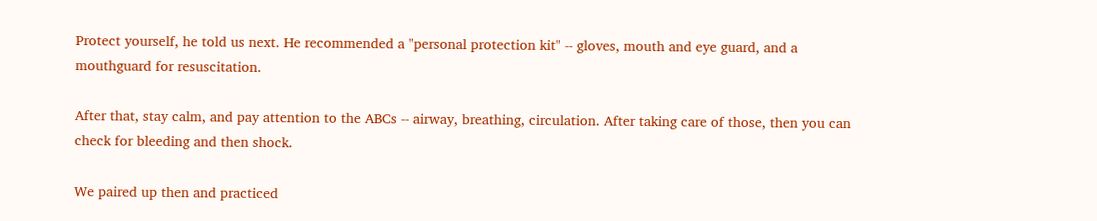Protect yourself, he told us next. He recommended a "personal protection kit" -- gloves, mouth and eye guard, and a mouthguard for resuscitation.

After that, stay calm, and pay attention to the ABCs -- airway, breathing, circulation. After taking care of those, then you can check for bleeding and then shock.

We paired up then and practiced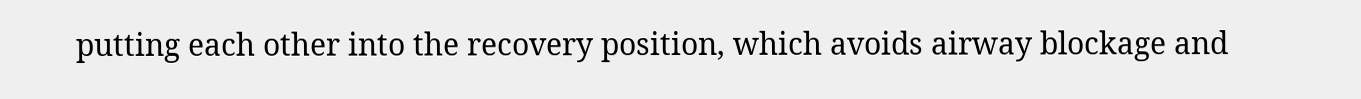putting each other into the recovery position, which avoids airway blockage and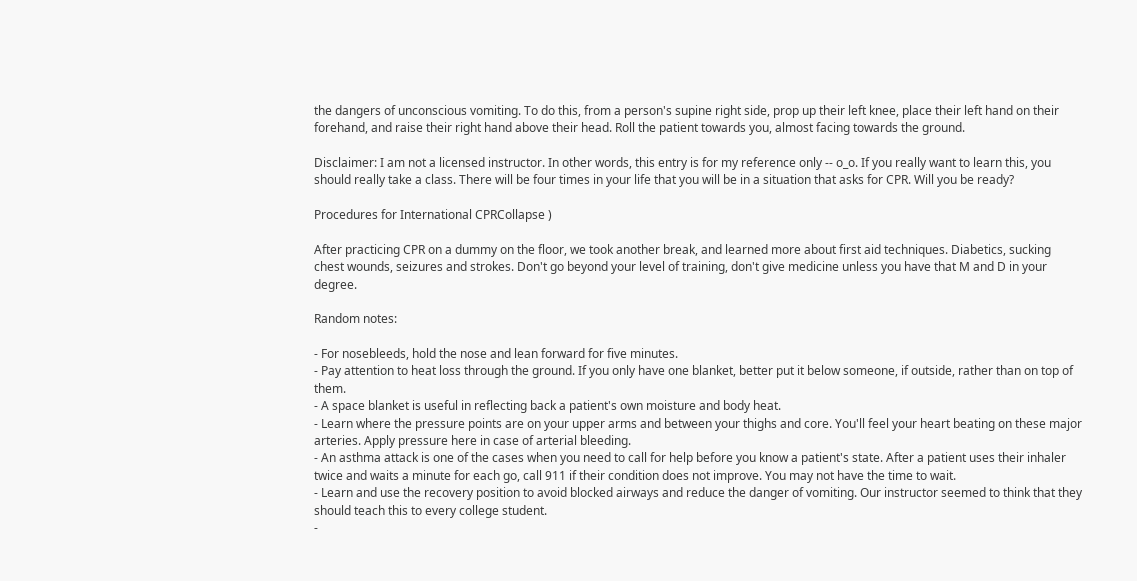the dangers of unconscious vomiting. To do this, from a person's supine right side, prop up their left knee, place their left hand on their forehand, and raise their right hand above their head. Roll the patient towards you, almost facing towards the ground.

Disclaimer: I am not a licensed instructor. In other words, this entry is for my reference only -- o_o. If you really want to learn this, you should really take a class. There will be four times in your life that you will be in a situation that asks for CPR. Will you be ready?

Procedures for International CPRCollapse )

After practicing CPR on a dummy on the floor, we took another break, and learned more about first aid techniques. Diabetics, sucking chest wounds, seizures and strokes. Don't go beyond your level of training, don't give medicine unless you have that M and D in your degree.

Random notes:

- For nosebleeds, hold the nose and lean forward for five minutes.
- Pay attention to heat loss through the ground. If you only have one blanket, better put it below someone, if outside, rather than on top of them.
- A space blanket is useful in reflecting back a patient's own moisture and body heat.
- Learn where the pressure points are on your upper arms and between your thighs and core. You'll feel your heart beating on these major arteries. Apply pressure here in case of arterial bleeding.
- An asthma attack is one of the cases when you need to call for help before you know a patient's state. After a patient uses their inhaler twice and waits a minute for each go, call 911 if their condition does not improve. You may not have the time to wait.
- Learn and use the recovery position to avoid blocked airways and reduce the danger of vomiting. Our instructor seemed to think that they should teach this to every college student.
-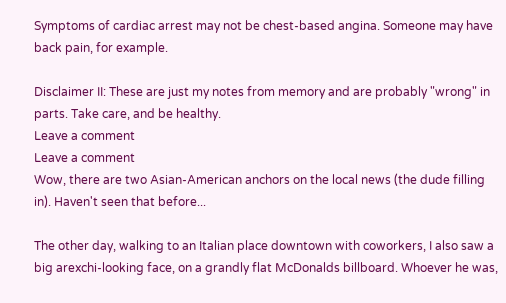Symptoms of cardiac arrest may not be chest-based angina. Someone may have back pain, for example.

Disclaimer II: These are just my notes from memory and are probably "wrong" in parts. Take care, and be healthy.
Leave a comment
Leave a comment
Wow, there are two Asian-American anchors on the local news (the dude filling in). Haven't seen that before...

The other day, walking to an Italian place downtown with coworkers, I also saw a big arexchi-looking face, on a grandly flat McDonalds billboard. Whoever he was,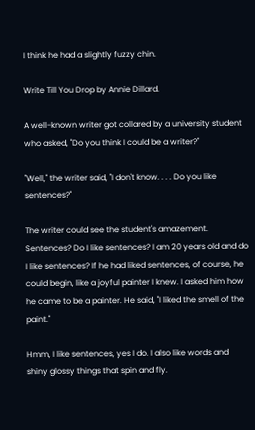I think he had a slightly fuzzy chin.

Write Till You Drop by Annie Dillard.

A well-known writer got collared by a university student who asked, ''Do you think I could be a writer?''

''Well,'' the writer said, ''I don't know. . . . Do you like sentences?''

The writer could see the student's amazement. Sentences? Do I like sentences? I am 20 years old and do I like sentences? If he had liked sentences, of course, he could begin, like a joyful painter I knew. I asked him how he came to be a painter. He said, ''I liked the smell of the paint.''

Hmm, I like sentences, yes I do. I also like words and shiny glossy things that spin and fly.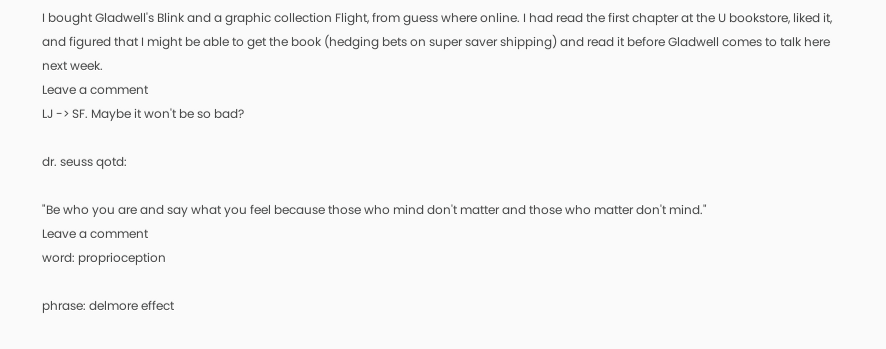I bought Gladwell's Blink and a graphic collection Flight, from guess where online. I had read the first chapter at the U bookstore, liked it, and figured that I might be able to get the book (hedging bets on super saver shipping) and read it before Gladwell comes to talk here next week.
Leave a comment
LJ -> SF. Maybe it won't be so bad?

dr. seuss qotd:

"Be who you are and say what you feel because those who mind don't matter and those who matter don't mind."
Leave a comment
word: proprioception

phrase: delmore effect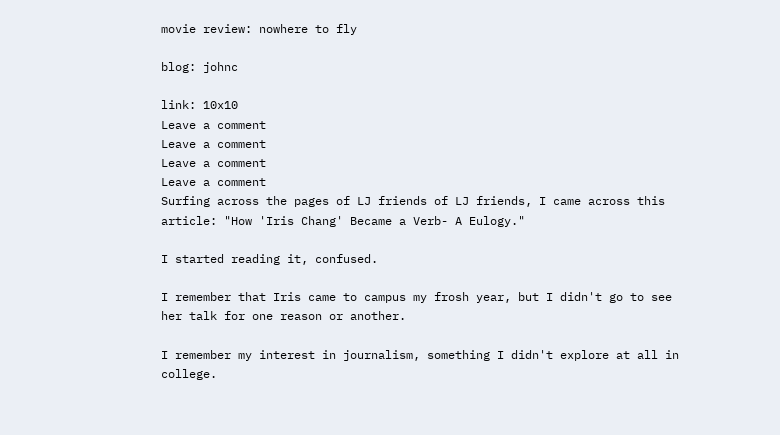movie review: nowhere to fly

blog: johnc

link: 10x10
Leave a comment
Leave a comment
Leave a comment
Leave a comment
Surfing across the pages of LJ friends of LJ friends, I came across this article: "How 'Iris Chang' Became a Verb- A Eulogy."

I started reading it, confused.

I remember that Iris came to campus my frosh year, but I didn't go to see her talk for one reason or another.

I remember my interest in journalism, something I didn't explore at all in college.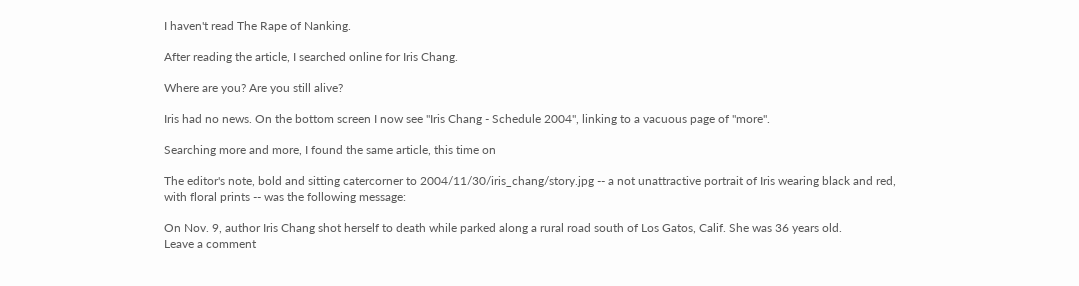I haven't read The Rape of Nanking.

After reading the article, I searched online for Iris Chang.

Where are you? Are you still alive?

Iris had no news. On the bottom screen I now see "Iris Chang - Schedule 2004", linking to a vacuous page of "more".

Searching more and more, I found the same article, this time on

The editor's note, bold and sitting catercorner to 2004/11/30/iris_chang/story.jpg -- a not unattractive portrait of Iris wearing black and red, with floral prints -- was the following message:

On Nov. 9, author Iris Chang shot herself to death while parked along a rural road south of Los Gatos, Calif. She was 36 years old.
Leave a comment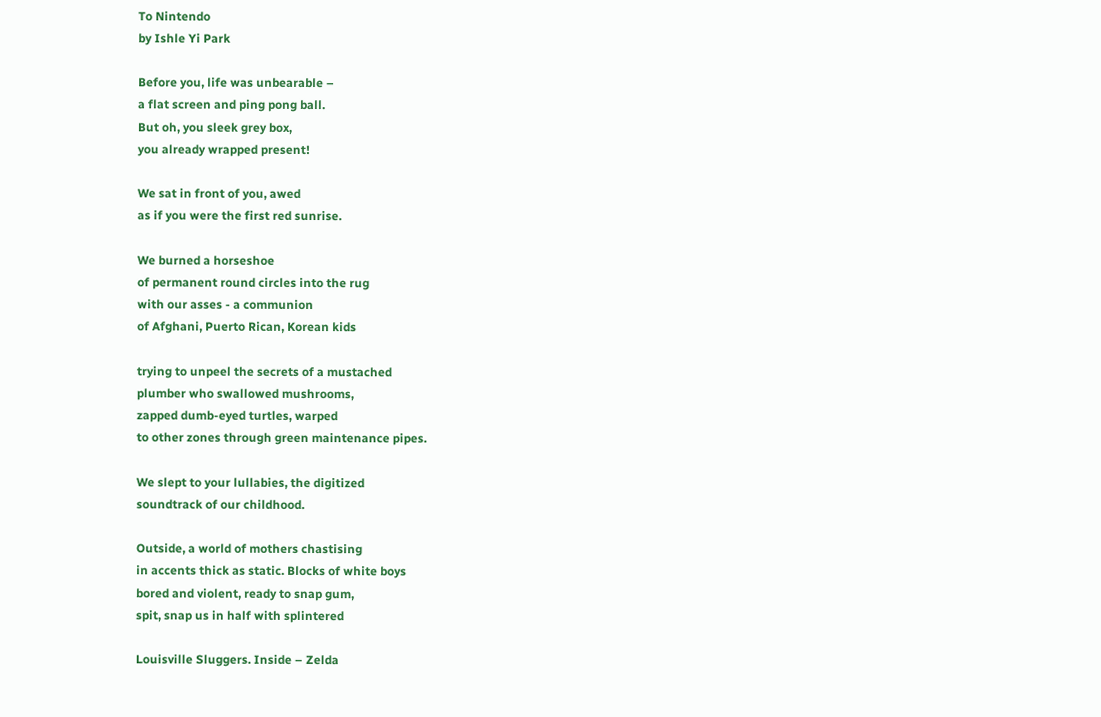To Nintendo
by Ishle Yi Park

Before you, life was unbearable –
a flat screen and ping pong ball.
But oh, you sleek grey box,
you already wrapped present!

We sat in front of you, awed
as if you were the first red sunrise.

We burned a horseshoe
of permanent round circles into the rug
with our asses - a communion
of Afghani, Puerto Rican, Korean kids

trying to unpeel the secrets of a mustached
plumber who swallowed mushrooms,
zapped dumb-eyed turtles, warped
to other zones through green maintenance pipes.

We slept to your lullabies, the digitized
soundtrack of our childhood.

Outside, a world of mothers chastising
in accents thick as static. Blocks of white boys
bored and violent, ready to snap gum,
spit, snap us in half with splintered

Louisville Sluggers. Inside – Zelda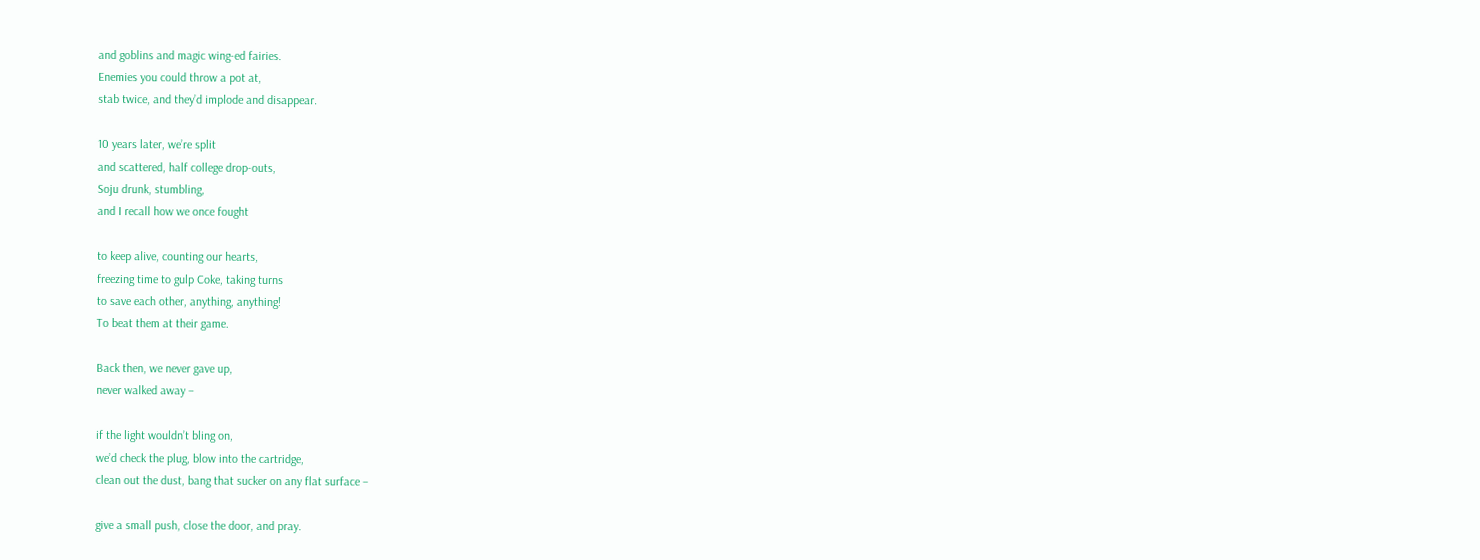and goblins and magic wing-ed fairies.
Enemies you could throw a pot at,
stab twice, and they’d implode and disappear.

10 years later, we’re split
and scattered, half college drop-outs,
Soju drunk, stumbling,
and I recall how we once fought

to keep alive, counting our hearts,
freezing time to gulp Coke, taking turns
to save each other, anything, anything!
To beat them at their game.

Back then, we never gave up,
never walked away –

if the light wouldn’t bling on,
we’d check the plug, blow into the cartridge,
clean out the dust, bang that sucker on any flat surface –

give a small push, close the door, and pray.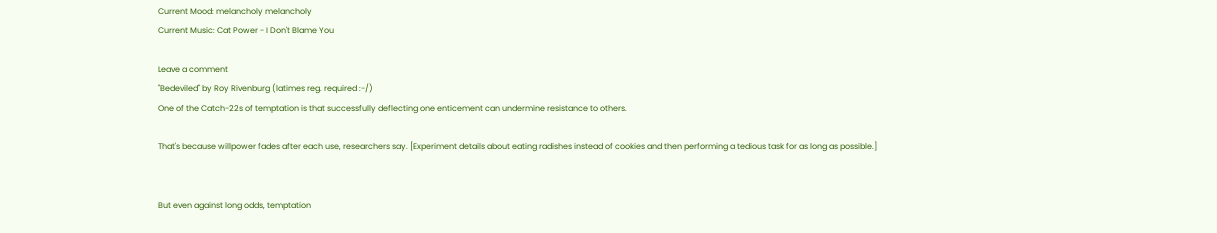Current Mood: melancholy melancholy
Current Music: Cat Power - I Don't Blame You

Leave a comment
"Bedeviled" by Roy Rivenburg (latimes reg. required :-/)
One of the Catch-22s of temptation is that successfully deflecting one enticement can undermine resistance to others.

That's because willpower fades after each use, researchers say. [Experiment details about eating radishes instead of cookies and then performing a tedious task for as long as possible.]


But even against long odds, temptation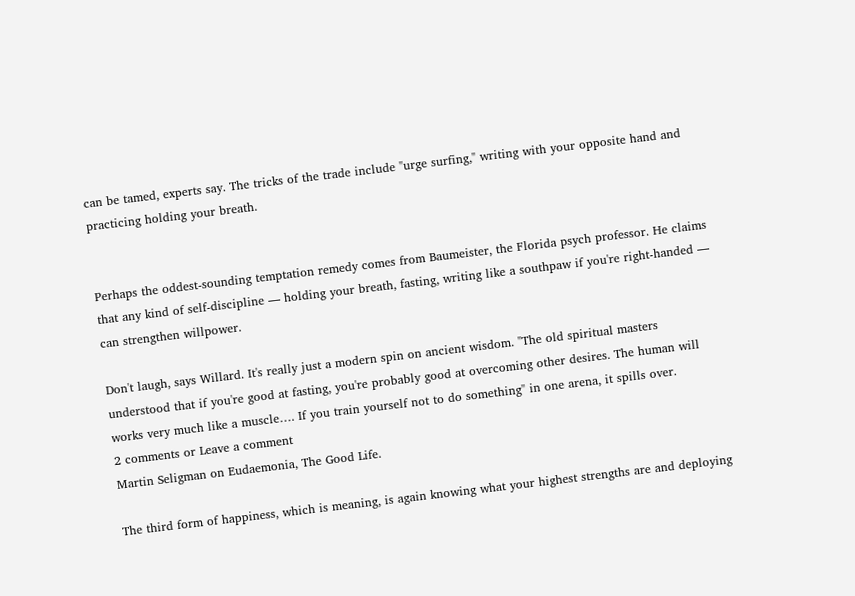can be tamed, experts say. The tricks of the trade include "urge surfing," writing with your opposite hand and practicing holding your breath.


Perhaps the oddest-sounding temptation remedy comes from Baumeister, the Florida psych professor. He claims that any kind of self-discipline — holding your breath, fasting, writing like a southpaw if you're right-handed — can strengthen willpower.

Don't laugh, says Willard. It's really just a modern spin on ancient wisdom. "The old spiritual masters understood that if you're good at fasting, you're probably good at overcoming other desires. The human will works very much like a muscle…. If you train yourself not to do something" in one arena, it spills over.
2 comments or Leave a comment
Martin Seligman on Eudaemonia, The Good Life.

The third form of happiness, which is meaning, is again knowing what your highest strengths are and deploying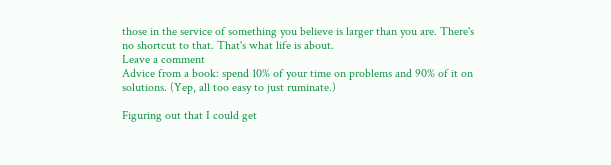those in the service of something you believe is larger than you are. There's no shortcut to that. That's what life is about.
Leave a comment
Advice from a book: spend 10% of your time on problems and 90% of it on solutions. (Yep, all too easy to just ruminate.)

Figuring out that I could get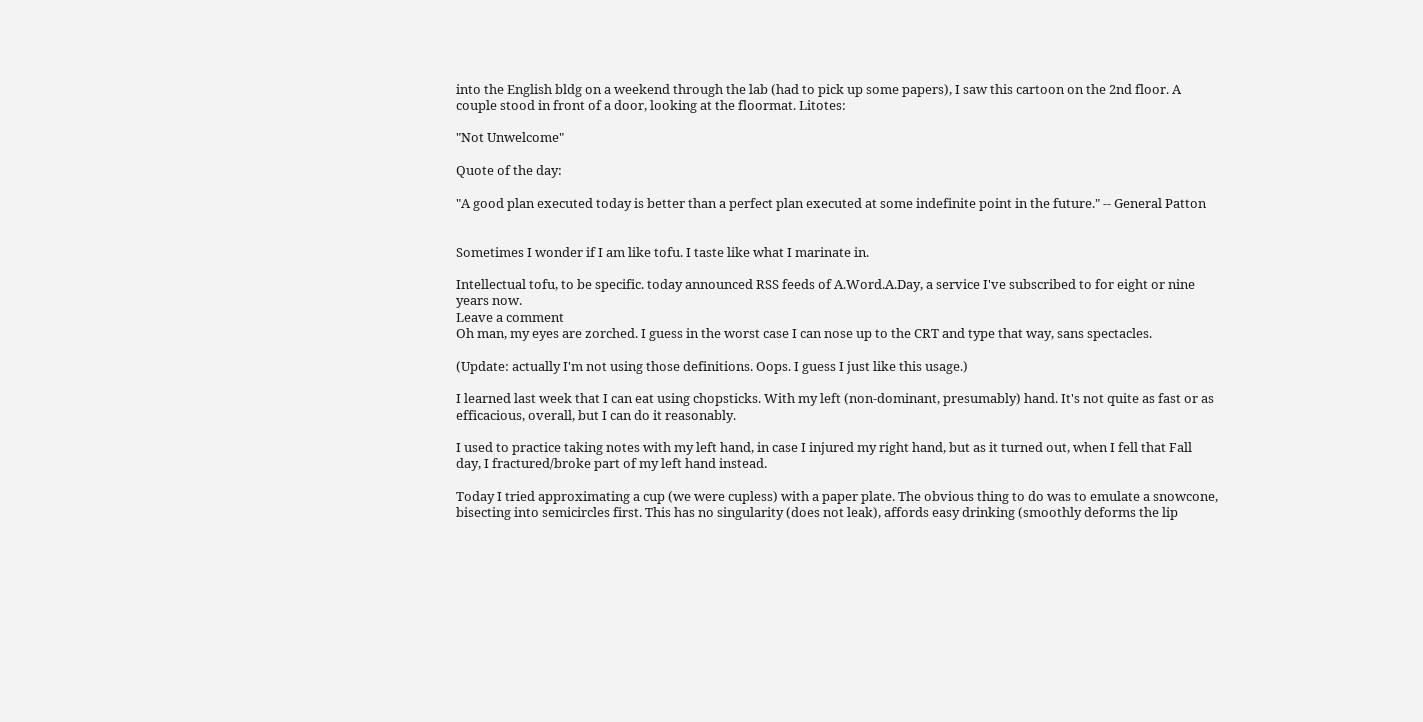into the English bldg on a weekend through the lab (had to pick up some papers), I saw this cartoon on the 2nd floor. A couple stood in front of a door, looking at the floormat. Litotes:

"Not Unwelcome"

Quote of the day:

"A good plan executed today is better than a perfect plan executed at some indefinite point in the future." -- General Patton


Sometimes I wonder if I am like tofu. I taste like what I marinate in.

Intellectual tofu, to be specific. today announced RSS feeds of A.Word.A.Day, a service I've subscribed to for eight or nine years now.
Leave a comment
Oh man, my eyes are zorched. I guess in the worst case I can nose up to the CRT and type that way, sans spectacles.

(Update: actually I'm not using those definitions. Oops. I guess I just like this usage.)

I learned last week that I can eat using chopsticks. With my left (non-dominant, presumably) hand. It's not quite as fast or as efficacious, overall, but I can do it reasonably.

I used to practice taking notes with my left hand, in case I injured my right hand, but as it turned out, when I fell that Fall day, I fractured/broke part of my left hand instead.

Today I tried approximating a cup (we were cupless) with a paper plate. The obvious thing to do was to emulate a snowcone, bisecting into semicircles first. This has no singularity (does not leak), affords easy drinking (smoothly deforms the lip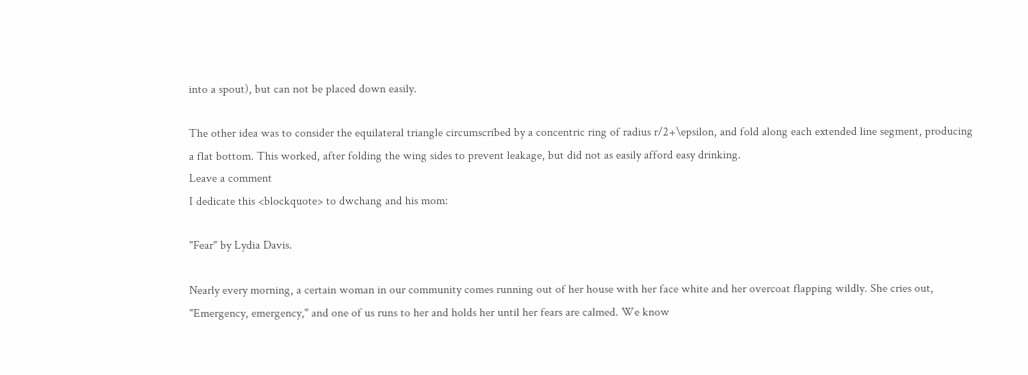into a spout), but can not be placed down easily.

The other idea was to consider the equilateral triangle circumscribed by a concentric ring of radius r/2+\epsilon, and fold along each extended line segment, producing a flat bottom. This worked, after folding the wing sides to prevent leakage, but did not as easily afford easy drinking.
Leave a comment
I dedicate this <blockquote> to dwchang and his mom:

"Fear" by Lydia Davis.

Nearly every morning, a certain woman in our community comes running out of her house with her face white and her overcoat flapping wildly. She cries out, "Emergency, emergency," and one of us runs to her and holds her until her fears are calmed. We know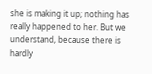she is making it up; nothing has really happened to her. But we understand, because there is hardly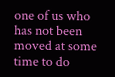one of us who has not been moved at some time to do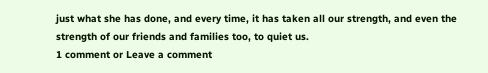just what she has done, and every time, it has taken all our strength, and even the strength of our friends and families too, to quiet us.
1 comment or Leave a comment